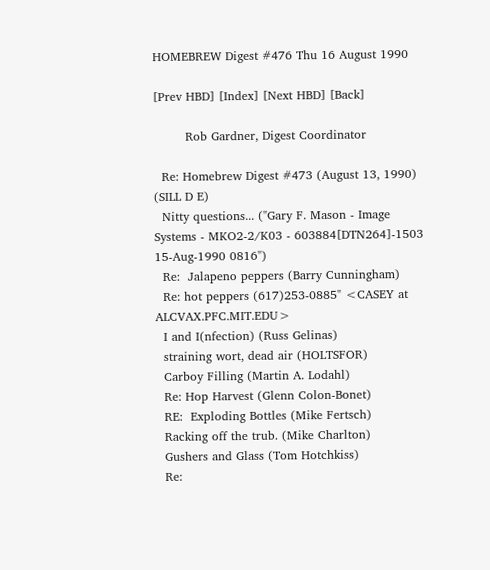HOMEBREW Digest #476 Thu 16 August 1990

[Prev HBD] [Index] [Next HBD] [Back]

        Rob Gardner, Digest Coordinator

  Re: Homebrew Digest #473 (August 13, 1990) (SILL D E)
  Nitty questions... ("Gary F. Mason - Image Systems - MKO2-2/K03 - 603884[DTN264]-1503  15-Aug-1990 0816")
  Re:  Jalapeno peppers (Barry Cunningham)
  Re: hot peppers (617)253-0885" <CASEY at ALCVAX.PFC.MIT.EDU>
  I and I(nfection) (Russ Gelinas)
  straining wort, dead air (HOLTSFOR)
  Carboy Filling (Martin A. Lodahl)
  Re: Hop Harvest (Glenn Colon-Bonet)
  RE:  Exploding Bottles (Mike Fertsch)
  Racking off the trub. (Mike Charlton)
  Gushers and Glass (Tom Hotchkiss)
  Re: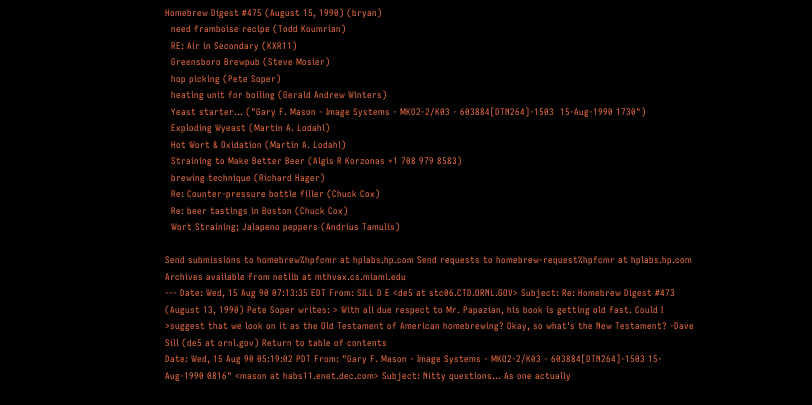Homebrew Digest #475 (August 15, 1990) (bryan)
  need framboise recipe (Todd Koumrian)
  RE: Air in Secondary (KXR11)
  Greensboro Brewpub (Steve Mosier)
  hop picking (Pete Soper)
  heating unit for boiling (Gerald Andrew Winters)
  Yeast starter... ("Gary F. Mason - Image Systems - MKO2-2/K03 - 603884[DTN264]-1503  15-Aug-1990 1730")
  Exploding Wyeast (Martin A. Lodahl)
  Hot Wort & Oxidation (Martin A. Lodahl)
  Straining to Make Better Beer (Algis R Korzonas +1 708 979 8583)
  brewing technique (Richard Hager)
  Re: Counter-pressure bottle filler (Chuck Cox)
  Re: beer tastings in Boston (Chuck Cox)
  Wort Straining; Jalapeno peppers (Andrius Tamulis)

Send submissions to homebrew%hpfcmr at hplabs.hp.com Send requests to homebrew-request%hpfcmr at hplabs.hp.com Archives available from netlib at mthvax.cs.miami.edu
--- Date: Wed, 15 Aug 90 07:13:35 EDT From: SILL D E <de5 at stc06.CTD.ORNL.GOV> Subject: Re: Homebrew Digest #473 (August 13, 1990) Pete Soper writes: > With all due respect to Mr. Papazian, his book is getting old fast. Could I >suggest that we look on it as the Old Testament of American homebrewing? Okay, so what's the New Testament? -Dave Sill (de5 at ornl.gov) Return to table of contents
Date: Wed, 15 Aug 90 05:19:02 PDT From: "Gary F. Mason - Image Systems - MKO2-2/K03 - 603884[DTN264]-1503 15-Aug-1990 0816" <mason at habs11.enet.dec.com> Subject: Nitty questions... As one actually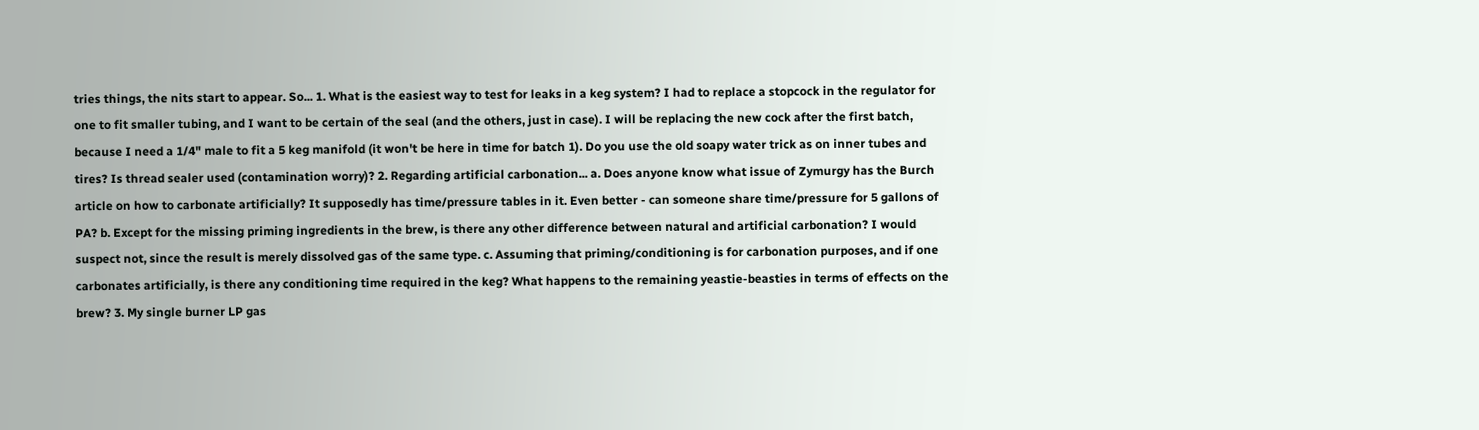tries things, the nits start to appear. So... 1. What is the easiest way to test for leaks in a keg system? I had to replace a stopcock in the regulator for one to fit smaller tubing, and I want to be certain of the seal (and the others, just in case). I will be replacing the new cock after the first batch, because I need a 1/4" male to fit a 5 keg manifold (it won't be here in time for batch 1). Do you use the old soapy water trick as on inner tubes and tires? Is thread sealer used (contamination worry)? 2. Regarding artificial carbonation... a. Does anyone know what issue of Zymurgy has the Burch article on how to carbonate artificially? It supposedly has time/pressure tables in it. Even better - can someone share time/pressure for 5 gallons of PA? b. Except for the missing priming ingredients in the brew, is there any other difference between natural and artificial carbonation? I would suspect not, since the result is merely dissolved gas of the same type. c. Assuming that priming/conditioning is for carbonation purposes, and if one carbonates artificially, is there any conditioning time required in the keg? What happens to the remaining yeastie-beasties in terms of effects on the brew? 3. My single burner LP gas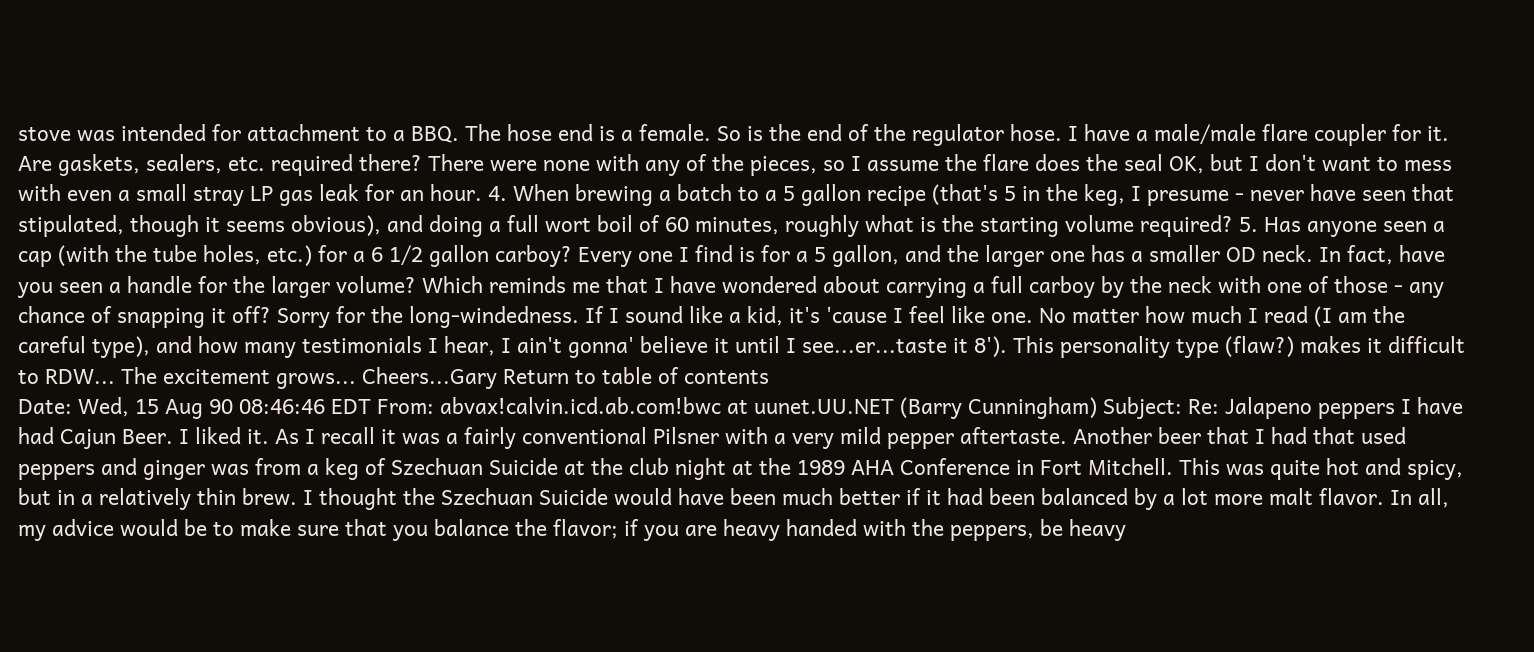stove was intended for attachment to a BBQ. The hose end is a female. So is the end of the regulator hose. I have a male/male flare coupler for it. Are gaskets, sealers, etc. required there? There were none with any of the pieces, so I assume the flare does the seal OK, but I don't want to mess with even a small stray LP gas leak for an hour. 4. When brewing a batch to a 5 gallon recipe (that's 5 in the keg, I presume - never have seen that stipulated, though it seems obvious), and doing a full wort boil of 60 minutes, roughly what is the starting volume required? 5. Has anyone seen a cap (with the tube holes, etc.) for a 6 1/2 gallon carboy? Every one I find is for a 5 gallon, and the larger one has a smaller OD neck. In fact, have you seen a handle for the larger volume? Which reminds me that I have wondered about carrying a full carboy by the neck with one of those - any chance of snapping it off? Sorry for the long-windedness. If I sound like a kid, it's 'cause I feel like one. No matter how much I read (I am the careful type), and how many testimonials I hear, I ain't gonna' believe it until I see...er...taste it 8'). This personality type (flaw?) makes it difficult to RDW... The excitement grows... Cheers...Gary Return to table of contents
Date: Wed, 15 Aug 90 08:46:46 EDT From: abvax!calvin.icd.ab.com!bwc at uunet.UU.NET (Barry Cunningham) Subject: Re: Jalapeno peppers I have had Cajun Beer. I liked it. As I recall it was a fairly conventional Pilsner with a very mild pepper aftertaste. Another beer that I had that used peppers and ginger was from a keg of Szechuan Suicide at the club night at the 1989 AHA Conference in Fort Mitchell. This was quite hot and spicy, but in a relatively thin brew. I thought the Szechuan Suicide would have been much better if it had been balanced by a lot more malt flavor. In all, my advice would be to make sure that you balance the flavor; if you are heavy handed with the peppers, be heavy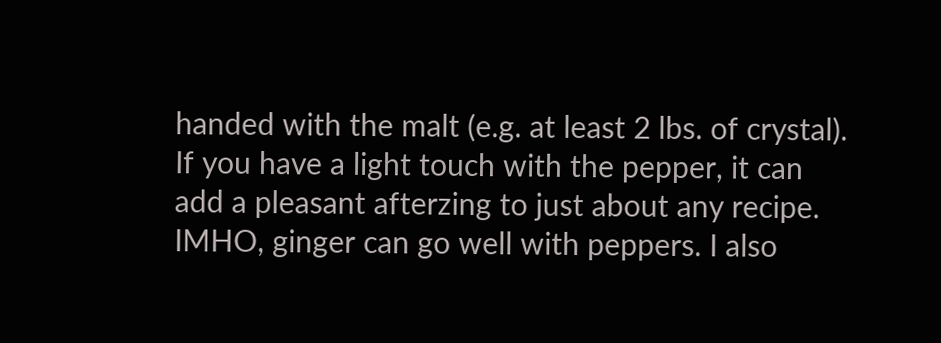handed with the malt (e.g. at least 2 lbs. of crystal). If you have a light touch with the pepper, it can add a pleasant afterzing to just about any recipe. IMHO, ginger can go well with peppers. I also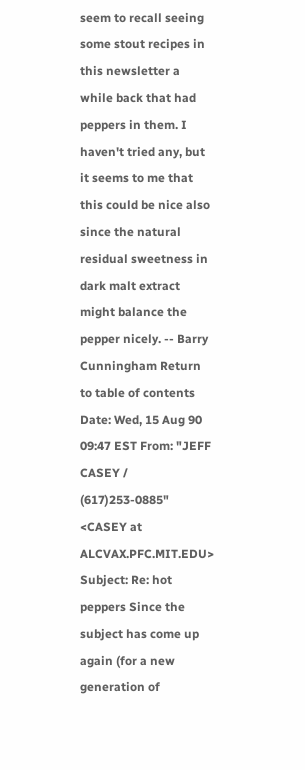seem to recall seeing some stout recipes in this newsletter a while back that had peppers in them. I haven't tried any, but it seems to me that this could be nice also since the natural residual sweetness in dark malt extract might balance the pepper nicely. -- Barry Cunningham Return to table of contents
Date: Wed, 15 Aug 90 09:47 EST From: "JEFF CASEY / (617)253-0885" <CASEY at ALCVAX.PFC.MIT.EDU> Subject: Re: hot peppers Since the subject has come up again (for a new generation of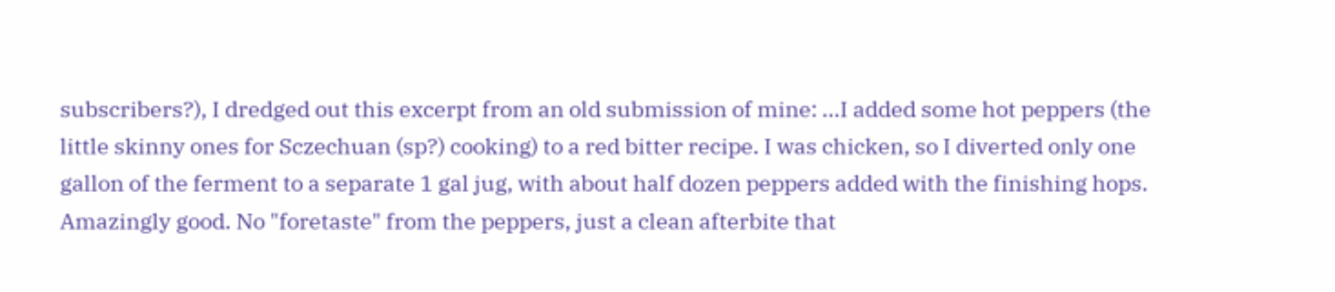subscribers?), I dredged out this excerpt from an old submission of mine: ...I added some hot peppers (the little skinny ones for Sczechuan (sp?) cooking) to a red bitter recipe. I was chicken, so I diverted only one gallon of the ferment to a separate 1 gal jug, with about half dozen peppers added with the finishing hops. Amazingly good. No "foretaste" from the peppers, just a clean afterbite that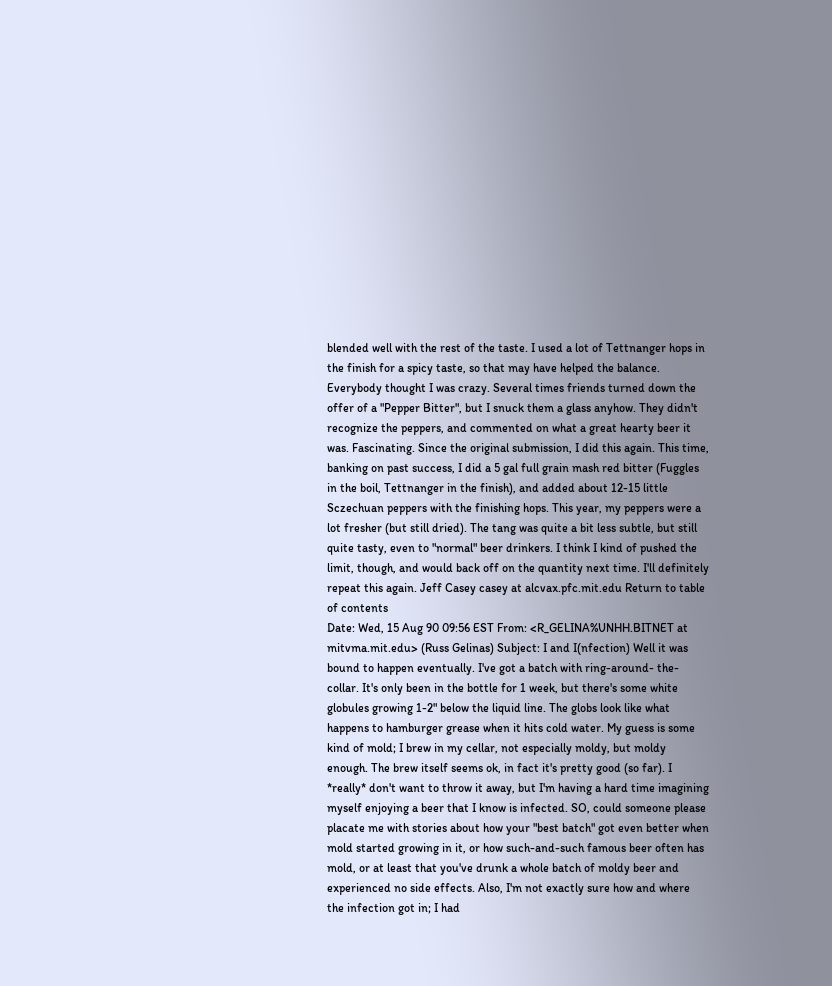blended well with the rest of the taste. I used a lot of Tettnanger hops in the finish for a spicy taste, so that may have helped the balance. Everybody thought I was crazy. Several times friends turned down the offer of a "Pepper Bitter", but I snuck them a glass anyhow. They didn't recognize the peppers, and commented on what a great hearty beer it was. Fascinating. Since the original submission, I did this again. This time, banking on past success, I did a 5 gal full grain mash red bitter (Fuggles in the boil, Tettnanger in the finish), and added about 12-15 little Sczechuan peppers with the finishing hops. This year, my peppers were a lot fresher (but still dried). The tang was quite a bit less subtle, but still quite tasty, even to "normal" beer drinkers. I think I kind of pushed the limit, though, and would back off on the quantity next time. I'll definitely repeat this again. Jeff Casey casey at alcvax.pfc.mit.edu Return to table of contents
Date: Wed, 15 Aug 90 09:56 EST From: <R_GELINA%UNHH.BITNET at mitvma.mit.edu> (Russ Gelinas) Subject: I and I(nfection) Well it was bound to happen eventually. I've got a batch with ring-around- the-collar. It's only been in the bottle for 1 week, but there's some white globules growing 1-2" below the liquid line. The globs look like what happens to hamburger grease when it hits cold water. My guess is some kind of mold; I brew in my cellar, not especially moldy, but moldy enough. The brew itself seems ok, in fact it's pretty good (so far). I *really* don't want to throw it away, but I'm having a hard time imagining myself enjoying a beer that I know is infected. SO, could someone please placate me with stories about how your "best batch" got even better when mold started growing in it, or how such-and-such famous beer often has mold, or at least that you've drunk a whole batch of moldy beer and experienced no side effects. Also, I'm not exactly sure how and where the infection got in; I had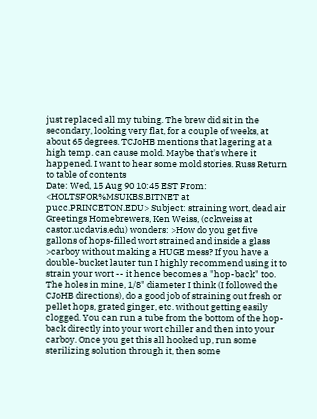just replaced all my tubing. The brew did sit in the secondary, looking very flat, for a couple of weeks, at about 65 degrees. TCJoHB mentions that lagering at a high temp. can cause mold. Maybe that's where it happened. I want to hear some mold stories. Russ Return to table of contents
Date: Wed, 15 Aug 90 10:45 EST From: <HOLTSFOR%MSUKBS.BITNET at pucc.PRINCETON.EDU> Subject: straining wort, dead air Greetings Homebrewers, Ken Weiss, (cckweiss at castor.ucdavis.edu) wonders: >How do you get five gallons of hops-filled wort strained and inside a glass >carboy without making a HUGE mess? If you have a double-bucket lauter tun I highly recommend using it to strain your wort -- it hence becomes a "hop-back" too. The holes in mine, 1/8" diameter I think (I followed the CJoHB directions), do a good job of straining out fresh or pellet hops, grated ginger, etc. without getting easily clogged. You can run a tube from the bottom of the hop-back directly into your wort chiller and then into your carboy. Once you get this all hooked up, run some sterilizing solution through it, then some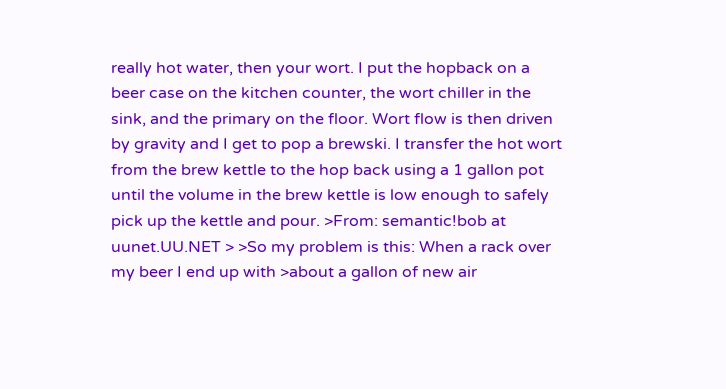really hot water, then your wort. I put the hopback on a beer case on the kitchen counter, the wort chiller in the sink, and the primary on the floor. Wort flow is then driven by gravity and I get to pop a brewski. I transfer the hot wort from the brew kettle to the hop back using a 1 gallon pot until the volume in the brew kettle is low enough to safely pick up the kettle and pour. >From: semantic!bob at uunet.UU.NET > >So my problem is this: When a rack over my beer I end up with >about a gallon of new air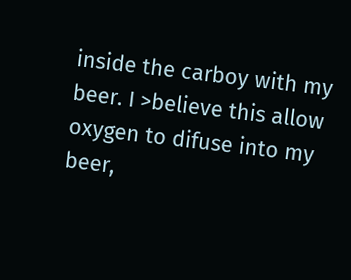inside the carboy with my beer. I >believe this allow oxygen to difuse into my beer,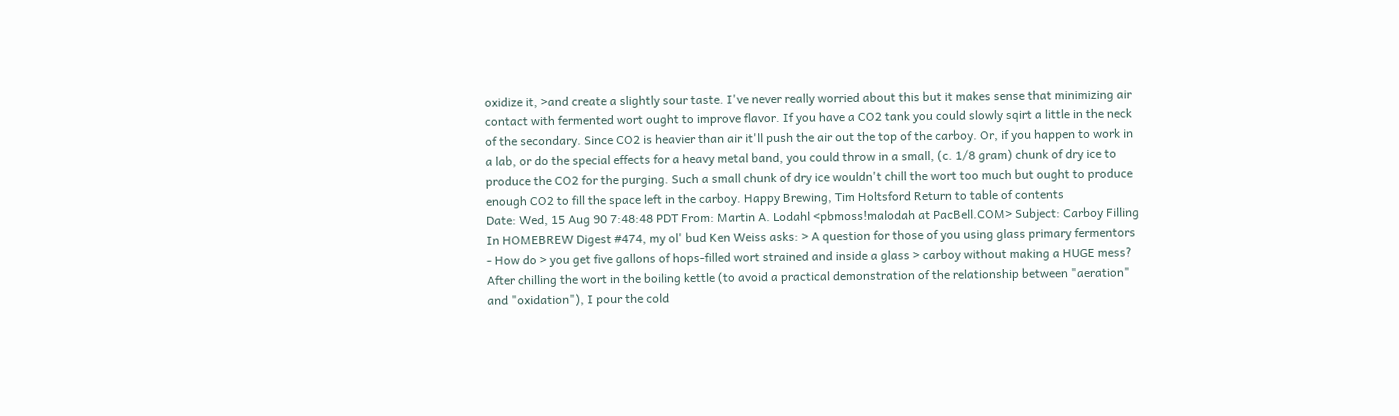oxidize it, >and create a slightly sour taste. I've never really worried about this but it makes sense that minimizing air contact with fermented wort ought to improve flavor. If you have a CO2 tank you could slowly sqirt a little in the neck of the secondary. Since CO2 is heavier than air it'll push the air out the top of the carboy. Or, if you happen to work in a lab, or do the special effects for a heavy metal band, you could throw in a small, (c. 1/8 gram) chunk of dry ice to produce the CO2 for the purging. Such a small chunk of dry ice wouldn't chill the wort too much but ought to produce enough CO2 to fill the space left in the carboy. Happy Brewing, Tim Holtsford Return to table of contents
Date: Wed, 15 Aug 90 7:48:48 PDT From: Martin A. Lodahl <pbmoss!malodah at PacBell.COM> Subject: Carboy Filling In HOMEBREW Digest #474, my ol' bud Ken Weiss asks: > A question for those of you using glass primary fermentors - How do > you get five gallons of hops-filled wort strained and inside a glass > carboy without making a HUGE mess? After chilling the wort in the boiling kettle (to avoid a practical demonstration of the relationship between "aeration" and "oxidation"), I pour the cold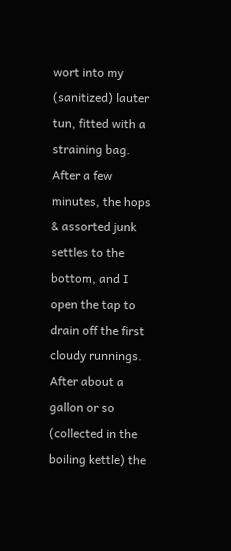wort into my (sanitized) lauter tun, fitted with a straining bag. After a few minutes, the hops & assorted junk settles to the bottom, and I open the tap to drain off the first cloudy runnings. After about a gallon or so (collected in the boiling kettle) the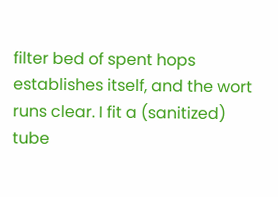filter bed of spent hops establishes itself, and the wort runs clear. I fit a (sanitized) tube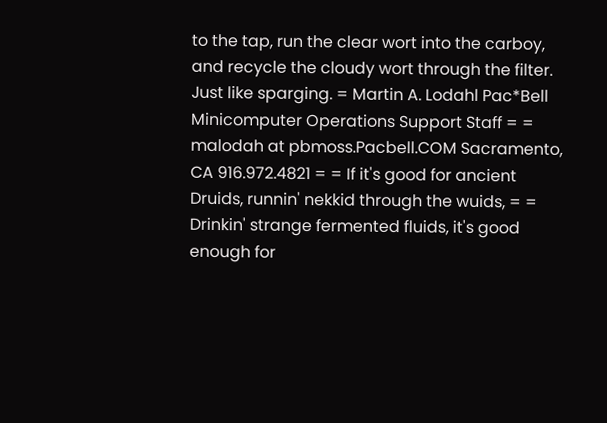to the tap, run the clear wort into the carboy, and recycle the cloudy wort through the filter. Just like sparging. = Martin A. Lodahl Pac*Bell Minicomputer Operations Support Staff = = malodah at pbmoss.Pacbell.COM Sacramento, CA 916.972.4821 = = If it's good for ancient Druids, runnin' nekkid through the wuids, = = Drinkin' strange fermented fluids, it's good enough for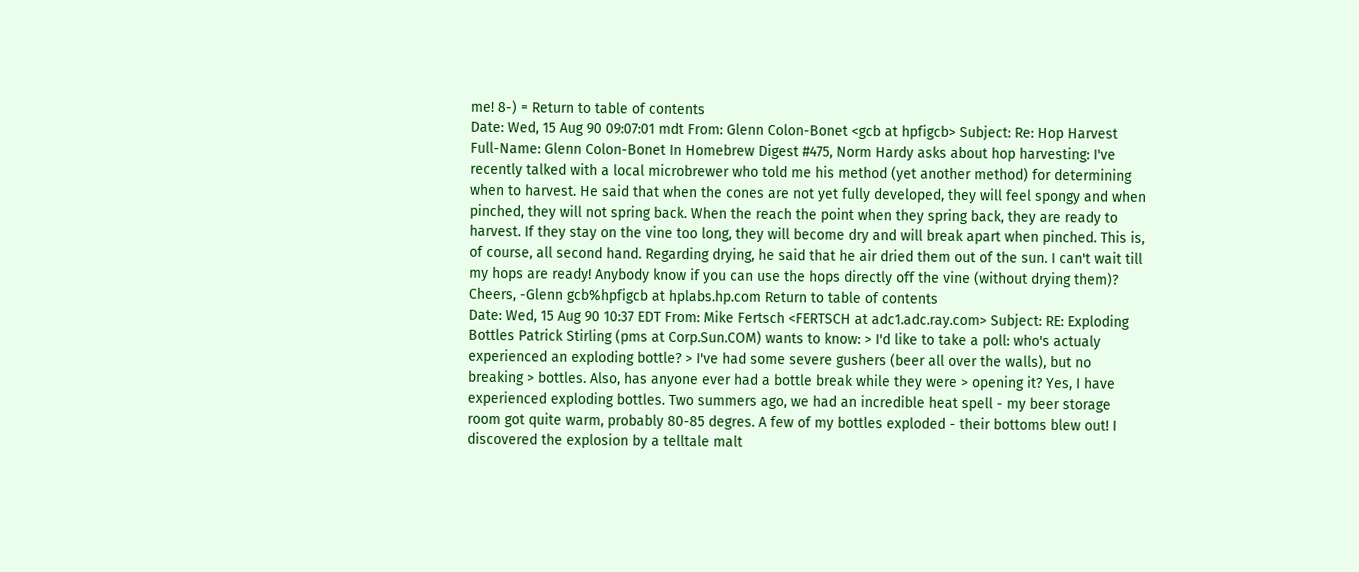me! 8-) = Return to table of contents
Date: Wed, 15 Aug 90 09:07:01 mdt From: Glenn Colon-Bonet <gcb at hpfigcb> Subject: Re: Hop Harvest Full-Name: Glenn Colon-Bonet In Homebrew Digest #475, Norm Hardy asks about hop harvesting: I've recently talked with a local microbrewer who told me his method (yet another method) for determining when to harvest. He said that when the cones are not yet fully developed, they will feel spongy and when pinched, they will not spring back. When the reach the point when they spring back, they are ready to harvest. If they stay on the vine too long, they will become dry and will break apart when pinched. This is, of course, all second hand. Regarding drying, he said that he air dried them out of the sun. I can't wait till my hops are ready! Anybody know if you can use the hops directly off the vine (without drying them)? Cheers, -Glenn gcb%hpfigcb at hplabs.hp.com Return to table of contents
Date: Wed, 15 Aug 90 10:37 EDT From: Mike Fertsch <FERTSCH at adc1.adc.ray.com> Subject: RE: Exploding Bottles Patrick Stirling (pms at Corp.Sun.COM) wants to know: > I'd like to take a poll: who's actualy experienced an exploding bottle? > I've had some severe gushers (beer all over the walls), but no breaking > bottles. Also, has anyone ever had a bottle break while they were > opening it? Yes, I have experienced exploding bottles. Two summers ago, we had an incredible heat spell - my beer storage room got quite warm, probably 80-85 degres. A few of my bottles exploded - their bottoms blew out! I discovered the explosion by a telltale malt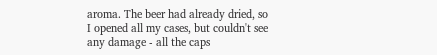aroma. The beer had already dried, so I opened all my cases, but couldn't see any damage - all the caps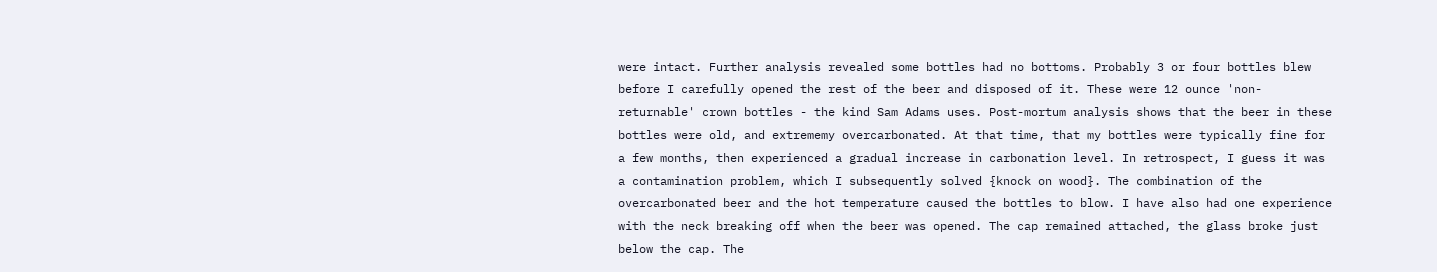were intact. Further analysis revealed some bottles had no bottoms. Probably 3 or four bottles blew before I carefully opened the rest of the beer and disposed of it. These were 12 ounce 'non-returnable' crown bottles - the kind Sam Adams uses. Post-mortum analysis shows that the beer in these bottles were old, and extrememy overcarbonated. At that time, that my bottles were typically fine for a few months, then experienced a gradual increase in carbonation level. In retrospect, I guess it was a contamination problem, which I subsequently solved {knock on wood}. The combination of the overcarbonated beer and the hot temperature caused the bottles to blow. I have also had one experience with the neck breaking off when the beer was opened. The cap remained attached, the glass broke just below the cap. The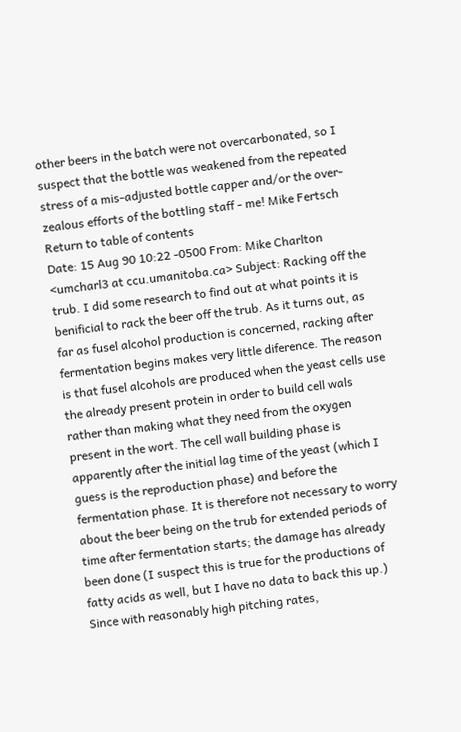other beers in the batch were not overcarbonated, so I suspect that the bottle was weakened from the repeated stress of a mis-adjusted bottle capper and/or the over-zealous efforts of the bottling staff - me! Mike Fertsch Return to table of contents
Date: 15 Aug 90 10:22 -0500 From: Mike Charlton <umcharl3 at ccu.umanitoba.ca> Subject: Racking off the trub. I did some research to find out at what points it is benificial to rack the beer off the trub. As it turns out, as far as fusel alcohol production is concerned, racking after fermentation begins makes very little diference. The reason is that fusel alcohols are produced when the yeast cells use the already present protein in order to build cell wals rather than making what they need from the oxygen present in the wort. The cell wall building phase is apparently after the initial lag time of the yeast (which I guess is the reproduction phase) and before the fermentation phase. It is therefore not necessary to worry about the beer being on the trub for extended periods of time after fermentation starts; the damage has already been done (I suspect this is true for the productions of fatty acids as well, but I have no data to back this up.) Since with reasonably high pitching rates,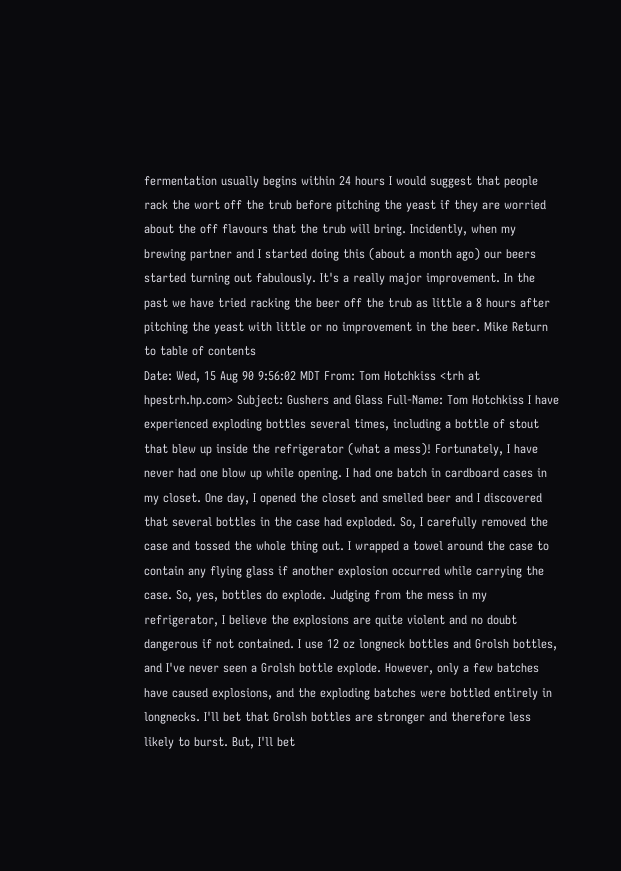fermentation usually begins within 24 hours I would suggest that people rack the wort off the trub before pitching the yeast if they are worried about the off flavours that the trub will bring. Incidently, when my brewing partner and I started doing this (about a month ago) our beers started turning out fabulously. It's a really major improvement. In the past we have tried racking the beer off the trub as little a 8 hours after pitching the yeast with little or no improvement in the beer. Mike Return to table of contents
Date: Wed, 15 Aug 90 9:56:02 MDT From: Tom Hotchkiss <trh at hpestrh.hp.com> Subject: Gushers and Glass Full-Name: Tom Hotchkiss I have experienced exploding bottles several times, including a bottle of stout that blew up inside the refrigerator (what a mess)! Fortunately, I have never had one blow up while opening. I had one batch in cardboard cases in my closet. One day, I opened the closet and smelled beer and I discovered that several bottles in the case had exploded. So, I carefully removed the case and tossed the whole thing out. I wrapped a towel around the case to contain any flying glass if another explosion occurred while carrying the case. So, yes, bottles do explode. Judging from the mess in my refrigerator, I believe the explosions are quite violent and no doubt dangerous if not contained. I use 12 oz longneck bottles and Grolsh bottles, and I've never seen a Grolsh bottle explode. However, only a few batches have caused explosions, and the exploding batches were bottled entirely in longnecks. I'll bet that Grolsh bottles are stronger and therefore less likely to burst. But, I'll bet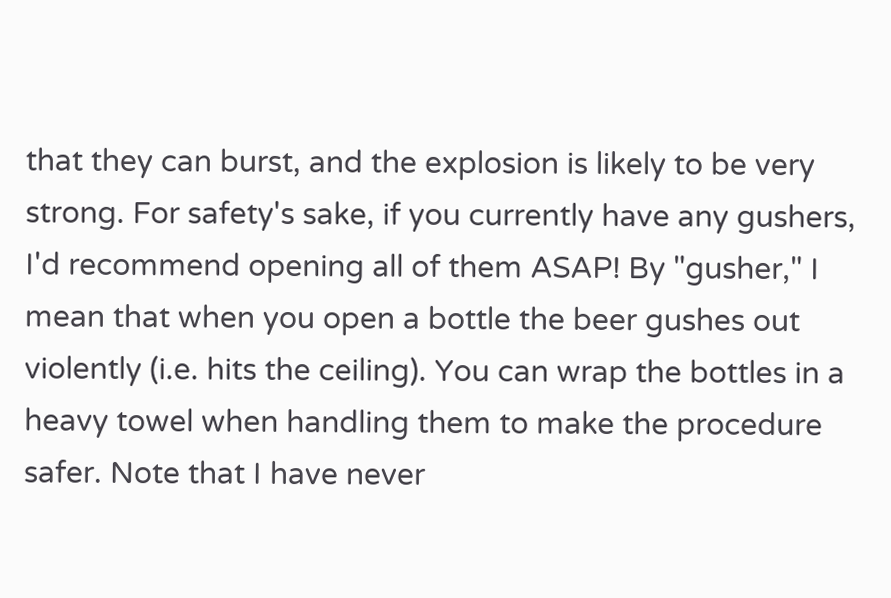that they can burst, and the explosion is likely to be very strong. For safety's sake, if you currently have any gushers, I'd recommend opening all of them ASAP! By "gusher," I mean that when you open a bottle the beer gushes out violently (i.e. hits the ceiling). You can wrap the bottles in a heavy towel when handling them to make the procedure safer. Note that I have never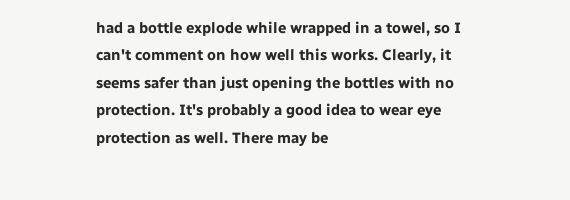had a bottle explode while wrapped in a towel, so I can't comment on how well this works. Clearly, it seems safer than just opening the bottles with no protection. It's probably a good idea to wear eye protection as well. There may be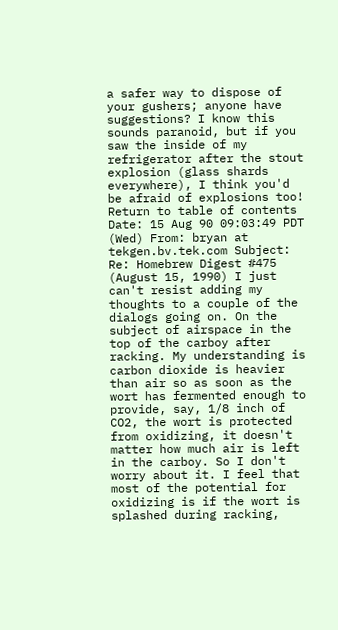a safer way to dispose of your gushers; anyone have suggestions? I know this sounds paranoid, but if you saw the inside of my refrigerator after the stout explosion (glass shards everywhere), I think you'd be afraid of explosions too! Return to table of contents
Date: 15 Aug 90 09:03:49 PDT (Wed) From: bryan at tekgen.bv.tek.com Subject: Re: Homebrew Digest #475 (August 15, 1990) I just can't resist adding my thoughts to a couple of the dialogs going on. On the subject of airspace in the top of the carboy after racking. My understanding is carbon dioxide is heavier than air so as soon as the wort has fermented enough to provide, say, 1/8 inch of CO2, the wort is protected from oxidizing, it doesn't matter how much air is left in the carboy. So I don't worry about it. I feel that most of the potential for oxidizing is if the wort is splashed during racking,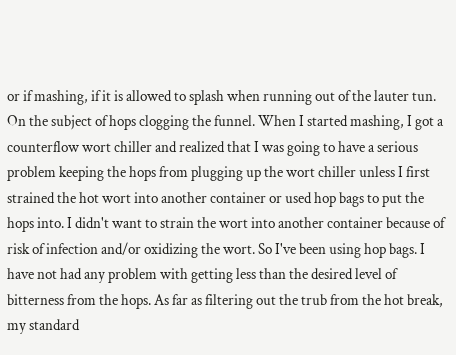or if mashing, if it is allowed to splash when running out of the lauter tun. On the subject of hops clogging the funnel. When I started mashing, I got a counterflow wort chiller and realized that I was going to have a serious problem keeping the hops from plugging up the wort chiller unless I first strained the hot wort into another container or used hop bags to put the hops into. I didn't want to strain the wort into another container because of risk of infection and/or oxidizing the wort. So I've been using hop bags. I have not had any problem with getting less than the desired level of bitterness from the hops. As far as filtering out the trub from the hot break, my standard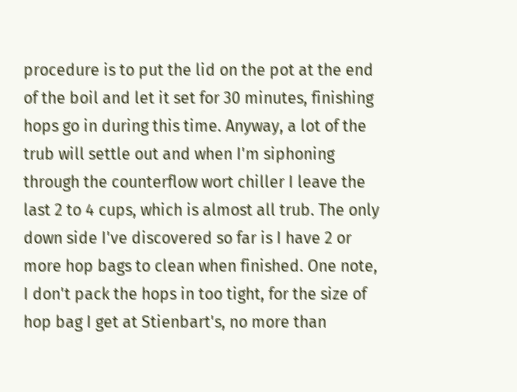procedure is to put the lid on the pot at the end of the boil and let it set for 30 minutes, finishing hops go in during this time. Anyway, a lot of the trub will settle out and when I'm siphoning through the counterflow wort chiller I leave the last 2 to 4 cups, which is almost all trub. The only down side I've discovered so far is I have 2 or more hop bags to clean when finished. One note, I don't pack the hops in too tight, for the size of hop bag I get at Stienbart's, no more than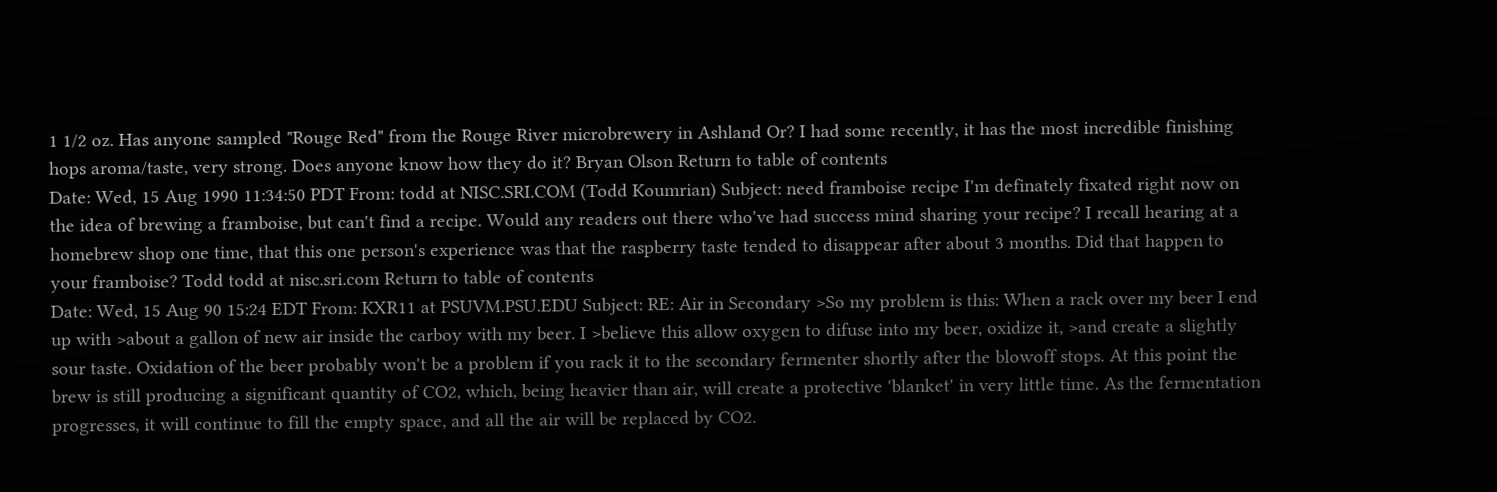1 1/2 oz. Has anyone sampled "Rouge Red" from the Rouge River microbrewery in Ashland Or? I had some recently, it has the most incredible finishing hops aroma/taste, very strong. Does anyone know how they do it? Bryan Olson Return to table of contents
Date: Wed, 15 Aug 1990 11:34:50 PDT From: todd at NISC.SRI.COM (Todd Koumrian) Subject: need framboise recipe I'm definately fixated right now on the idea of brewing a framboise, but can't find a recipe. Would any readers out there who've had success mind sharing your recipe? I recall hearing at a homebrew shop one time, that this one person's experience was that the raspberry taste tended to disappear after about 3 months. Did that happen to your framboise? Todd todd at nisc.sri.com Return to table of contents
Date: Wed, 15 Aug 90 15:24 EDT From: KXR11 at PSUVM.PSU.EDU Subject: RE: Air in Secondary >So my problem is this: When a rack over my beer I end up with >about a gallon of new air inside the carboy with my beer. I >believe this allow oxygen to difuse into my beer, oxidize it, >and create a slightly sour taste. Oxidation of the beer probably won't be a problem if you rack it to the secondary fermenter shortly after the blowoff stops. At this point the brew is still producing a significant quantity of CO2, which, being heavier than air, will create a protective 'blanket' in very little time. As the fermentation progresses, it will continue to fill the empty space, and all the air will be replaced by CO2.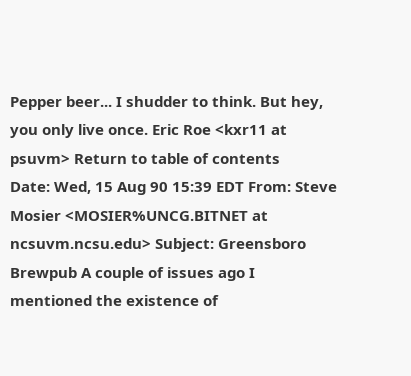Pepper beer... I shudder to think. But hey, you only live once. Eric Roe <kxr11 at psuvm> Return to table of contents
Date: Wed, 15 Aug 90 15:39 EDT From: Steve Mosier <MOSIER%UNCG.BITNET at ncsuvm.ncsu.edu> Subject: Greensboro Brewpub A couple of issues ago I mentioned the existence of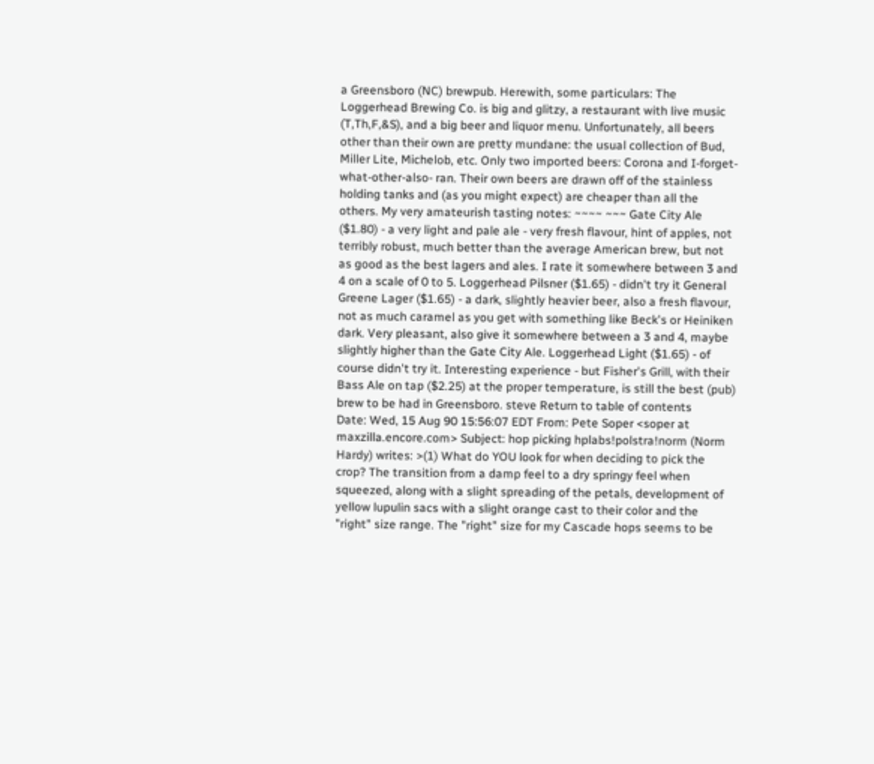a Greensboro (NC) brewpub. Herewith, some particulars: The Loggerhead Brewing Co. is big and glitzy, a restaurant with live music (T,Th,F,&S), and a big beer and liquor menu. Unfortunately, all beers other than their own are pretty mundane: the usual collection of Bud, Miller Lite, Michelob, etc. Only two imported beers: Corona and I-forget-what-other-also- ran. Their own beers are drawn off of the stainless holding tanks and (as you might expect) are cheaper than all the others. My very amateurish tasting notes: ~~~~ ~~~ Gate City Ale ($1.80) - a very light and pale ale - very fresh flavour, hint of apples, not terribly robust, much better than the average American brew, but not as good as the best lagers and ales. I rate it somewhere between 3 and 4 on a scale of 0 to 5. Loggerhead Pilsner ($1.65) - didn't try it General Greene Lager ($1.65) - a dark, slightly heavier beer, also a fresh flavour, not as much caramel as you get with something like Beck's or Heiniken dark. Very pleasant, also give it somewhere between a 3 and 4, maybe slightly higher than the Gate City Ale. Loggerhead Light ($1.65) - of course didn't try it. Interesting experience - but Fisher's Grill, with their Bass Ale on tap ($2.25) at the proper temperature, is still the best (pub) brew to be had in Greensboro. steve Return to table of contents
Date: Wed, 15 Aug 90 15:56:07 EDT From: Pete Soper <soper at maxzilla.encore.com> Subject: hop picking hplabs!polstra!norm (Norm Hardy) writes: >(1) What do YOU look for when deciding to pick the crop? The transition from a damp feel to a dry springy feel when squeezed, along with a slight spreading of the petals, development of yellow lupulin sacs with a slight orange cast to their color and the "right" size range. The "right" size for my Cascade hops seems to be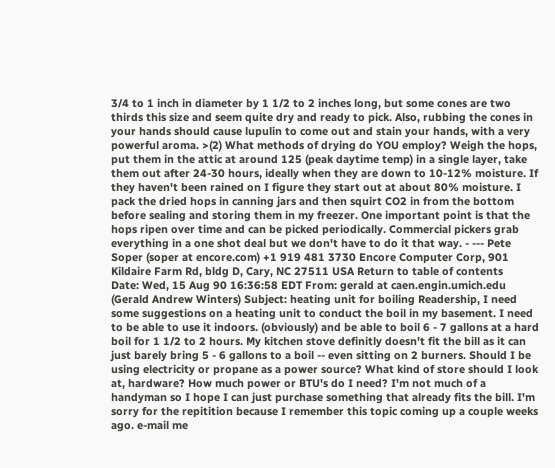3/4 to 1 inch in diameter by 1 1/2 to 2 inches long, but some cones are two thirds this size and seem quite dry and ready to pick. Also, rubbing the cones in your hands should cause lupulin to come out and stain your hands, with a very powerful aroma. >(2) What methods of drying do YOU employ? Weigh the hops, put them in the attic at around 125 (peak daytime temp) in a single layer, take them out after 24-30 hours, ideally when they are down to 10-12% moisture. If they haven't been rained on I figure they start out at about 80% moisture. I pack the dried hops in canning jars and then squirt CO2 in from the bottom before sealing and storing them in my freezer. One important point is that the hops ripen over time and can be picked periodically. Commercial pickers grab everything in a one shot deal but we don't have to do it that way. - --- Pete Soper (soper at encore.com) +1 919 481 3730 Encore Computer Corp, 901 Kildaire Farm Rd, bldg D, Cary, NC 27511 USA Return to table of contents
Date: Wed, 15 Aug 90 16:36:58 EDT From: gerald at caen.engin.umich.edu (Gerald Andrew Winters) Subject: heating unit for boiling Readership, I need some suggestions on a heating unit to conduct the boil in my basement. I need to be able to use it indoors. (obviously) and be able to boil 6 - 7 gallons at a hard boil for 1 1/2 to 2 hours. My kitchen stove definitly doesn't fit the bill as it can just barely bring 5 - 6 gallons to a boil -- even sitting on 2 burners. Should I be using electricity or propane as a power source? What kind of store should I look at, hardware? How much power or BTU's do I need? I'm not much of a handyman so I hope I can just purchase something that already fits the bill. I'm sorry for the repitition because I remember this topic coming up a couple weeks ago. e-mail me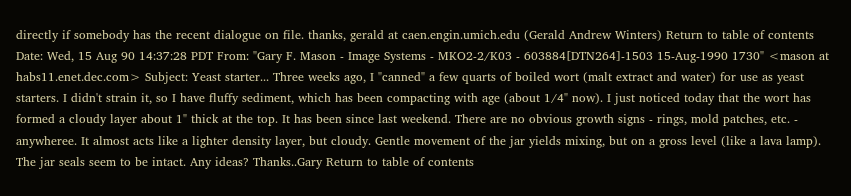directly if somebody has the recent dialogue on file. thanks, gerald at caen.engin.umich.edu (Gerald Andrew Winters) Return to table of contents
Date: Wed, 15 Aug 90 14:37:28 PDT From: "Gary F. Mason - Image Systems - MKO2-2/K03 - 603884[DTN264]-1503 15-Aug-1990 1730" <mason at habs11.enet.dec.com> Subject: Yeast starter... Three weeks ago, I "canned" a few quarts of boiled wort (malt extract and water) for use as yeast starters. I didn't strain it, so I have fluffy sediment, which has been compacting with age (about 1/4" now). I just noticed today that the wort has formed a cloudy layer about 1" thick at the top. It has been since last weekend. There are no obvious growth signs - rings, mold patches, etc. - anywheree. It almost acts like a lighter density layer, but cloudy. Gentle movement of the jar yields mixing, but on a gross level (like a lava lamp). The jar seals seem to be intact. Any ideas? Thanks..Gary Return to table of contents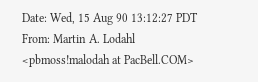Date: Wed, 15 Aug 90 13:12:27 PDT From: Martin A. Lodahl <pbmoss!malodah at PacBell.COM>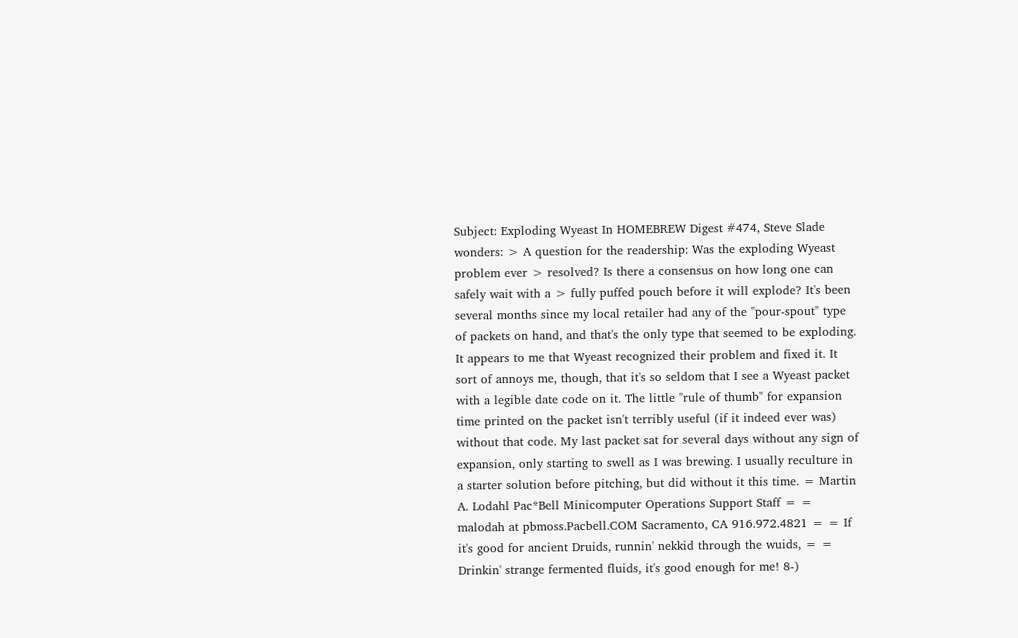Subject: Exploding Wyeast In HOMEBREW Digest #474, Steve Slade wonders: > A question for the readership: Was the exploding Wyeast problem ever > resolved? Is there a consensus on how long one can safely wait with a > fully puffed pouch before it will explode? It's been several months since my local retailer had any of the "pour-spout" type of packets on hand, and that's the only type that seemed to be exploding. It appears to me that Wyeast recognized their problem and fixed it. It sort of annoys me, though, that it's so seldom that I see a Wyeast packet with a legible date code on it. The little "rule of thumb" for expansion time printed on the packet isn't terribly useful (if it indeed ever was) without that code. My last packet sat for several days without any sign of expansion, only starting to swell as I was brewing. I usually reculture in a starter solution before pitching, but did without it this time. = Martin A. Lodahl Pac*Bell Minicomputer Operations Support Staff = = malodah at pbmoss.Pacbell.COM Sacramento, CA 916.972.4821 = = If it's good for ancient Druids, runnin' nekkid through the wuids, = = Drinkin' strange fermented fluids, it's good enough for me! 8-)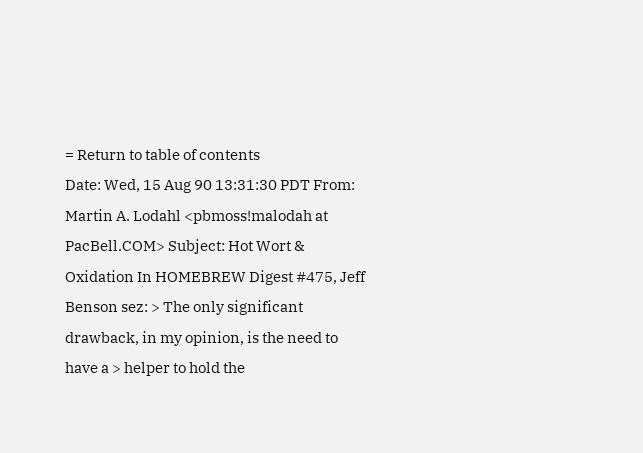= Return to table of contents
Date: Wed, 15 Aug 90 13:31:30 PDT From: Martin A. Lodahl <pbmoss!malodah at PacBell.COM> Subject: Hot Wort & Oxidation In HOMEBREW Digest #475, Jeff Benson sez: > The only significant drawback, in my opinion, is the need to have a > helper to hold the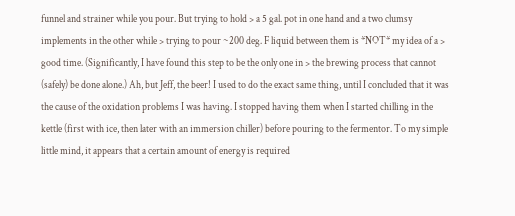funnel and strainer while you pour. But trying to hold > a 5 gal. pot in one hand and a two clumsy implements in the other while > trying to pour ~200 deg. F liquid between them is *NOT* my idea of a > good time. (Significantly, I have found this step to be the only one in > the brewing process that cannot (safely) be done alone.) Ah, but Jeff, the beer! I used to do the exact same thing, until I concluded that it was the cause of the oxidation problems I was having. I stopped having them when I started chilling in the kettle (first with ice, then later with an immersion chiller) before pouring to the fermentor. To my simple little mind, it appears that a certain amount of energy is required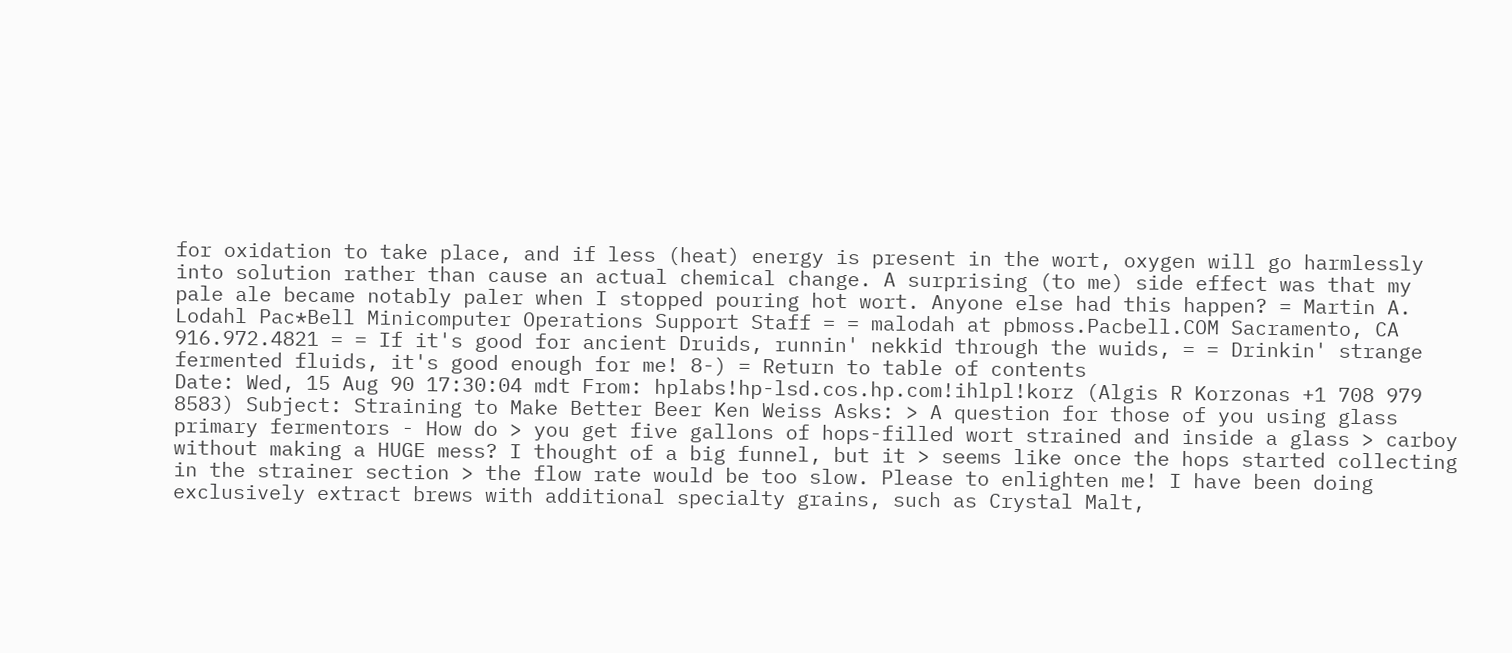for oxidation to take place, and if less (heat) energy is present in the wort, oxygen will go harmlessly into solution rather than cause an actual chemical change. A surprising (to me) side effect was that my pale ale became notably paler when I stopped pouring hot wort. Anyone else had this happen? = Martin A. Lodahl Pac*Bell Minicomputer Operations Support Staff = = malodah at pbmoss.Pacbell.COM Sacramento, CA 916.972.4821 = = If it's good for ancient Druids, runnin' nekkid through the wuids, = = Drinkin' strange fermented fluids, it's good enough for me! 8-) = Return to table of contents
Date: Wed, 15 Aug 90 17:30:04 mdt From: hplabs!hp-lsd.cos.hp.com!ihlpl!korz (Algis R Korzonas +1 708 979 8583) Subject: Straining to Make Better Beer Ken Weiss Asks: > A question for those of you using glass primary fermentors - How do > you get five gallons of hops-filled wort strained and inside a glass > carboy without making a HUGE mess? I thought of a big funnel, but it > seems like once the hops started collecting in the strainer section > the flow rate would be too slow. Please to enlighten me! I have been doing exclusively extract brews with additional specialty grains, such as Crystal Malt,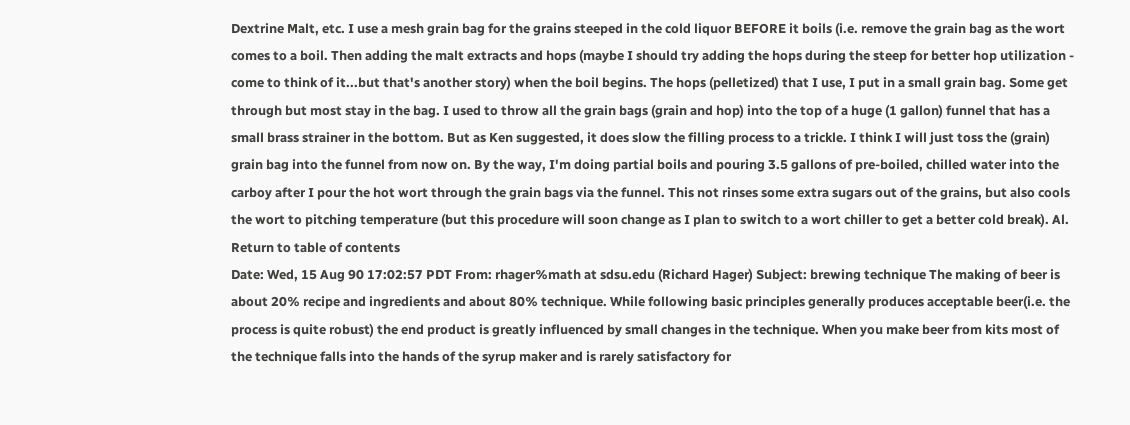Dextrine Malt, etc. I use a mesh grain bag for the grains steeped in the cold liquor BEFORE it boils (i.e. remove the grain bag as the wort comes to a boil. Then adding the malt extracts and hops (maybe I should try adding the hops during the steep for better hop utilization - come to think of it...but that's another story) when the boil begins. The hops (pelletized) that I use, I put in a small grain bag. Some get through but most stay in the bag. I used to throw all the grain bags (grain and hop) into the top of a huge (1 gallon) funnel that has a small brass strainer in the bottom. But as Ken suggested, it does slow the filling process to a trickle. I think I will just toss the (grain) grain bag into the funnel from now on. By the way, I'm doing partial boils and pouring 3.5 gallons of pre-boiled, chilled water into the carboy after I pour the hot wort through the grain bags via the funnel. This not rinses some extra sugars out of the grains, but also cools the wort to pitching temperature (but this procedure will soon change as I plan to switch to a wort chiller to get a better cold break). Al. Return to table of contents
Date: Wed, 15 Aug 90 17:02:57 PDT From: rhager%math at sdsu.edu (Richard Hager) Subject: brewing technique The making of beer is about 20% recipe and ingredients and about 80% technique. While following basic principles generally produces acceptable beer(i.e. the process is quite robust) the end product is greatly influenced by small changes in the technique. When you make beer from kits most of the technique falls into the hands of the syrup maker and is rarely satisfactory for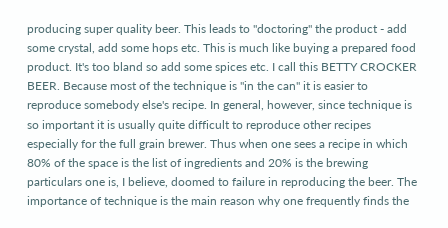producing super quality beer. This leads to "doctoring" the product - add some crystal, add some hops etc. This is much like buying a prepared food product. It's too bland so add some spices etc. I call this BETTY CROCKER BEER. Because most of the technique is "in the can" it is easier to reproduce somebody else's recipe. In general, however, since technique is so important it is usually quite difficult to reproduce other recipes especially for the full grain brewer. Thus when one sees a recipe in which 80% of the space is the list of ingredients and 20% is the brewing particulars one is, I believe, doomed to failure in reproducing the beer. The importance of technique is the main reason why one frequently finds the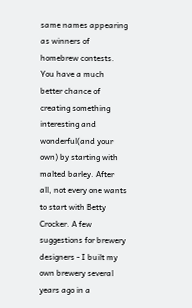same names appearing as winners of homebrew contests. You have a much better chance of creating something interesting and wonderful(and your own) by starting with malted barley. After all, not every one wants to start with Betty Crocker. A few suggestions for brewery designers - I built my own brewery several years ago in a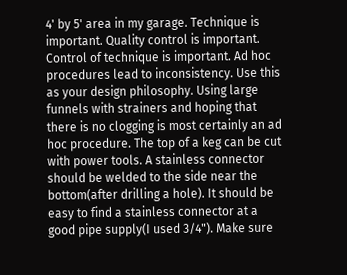4' by 5' area in my garage. Technique is important. Quality control is important. Control of technique is important. Ad hoc procedures lead to inconsistency. Use this as your design philosophy. Using large funnels with strainers and hoping that there is no clogging is most certainly an ad hoc procedure. The top of a keg can be cut with power tools. A stainless connector should be welded to the side near the bottom(after drilling a hole). It should be easy to find a stainless connector at a good pipe supply(I used 3/4"). Make sure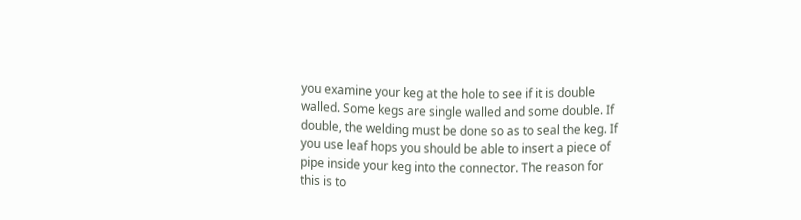you examine your keg at the hole to see if it is double walled. Some kegs are single walled and some double. If double, the welding must be done so as to seal the keg. If you use leaf hops you should be able to insert a piece of pipe inside your keg into the connector. The reason for this is to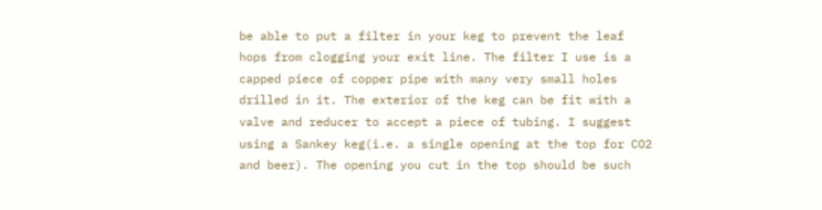be able to put a filter in your keg to prevent the leaf hops from clogging your exit line. The filter I use is a capped piece of copper pipe with many very small holes drilled in it. The exterior of the keg can be fit with a valve and reducer to accept a piece of tubing. I suggest using a Sankey keg(i.e. a single opening at the top for CO2 and beer). The opening you cut in the top should be such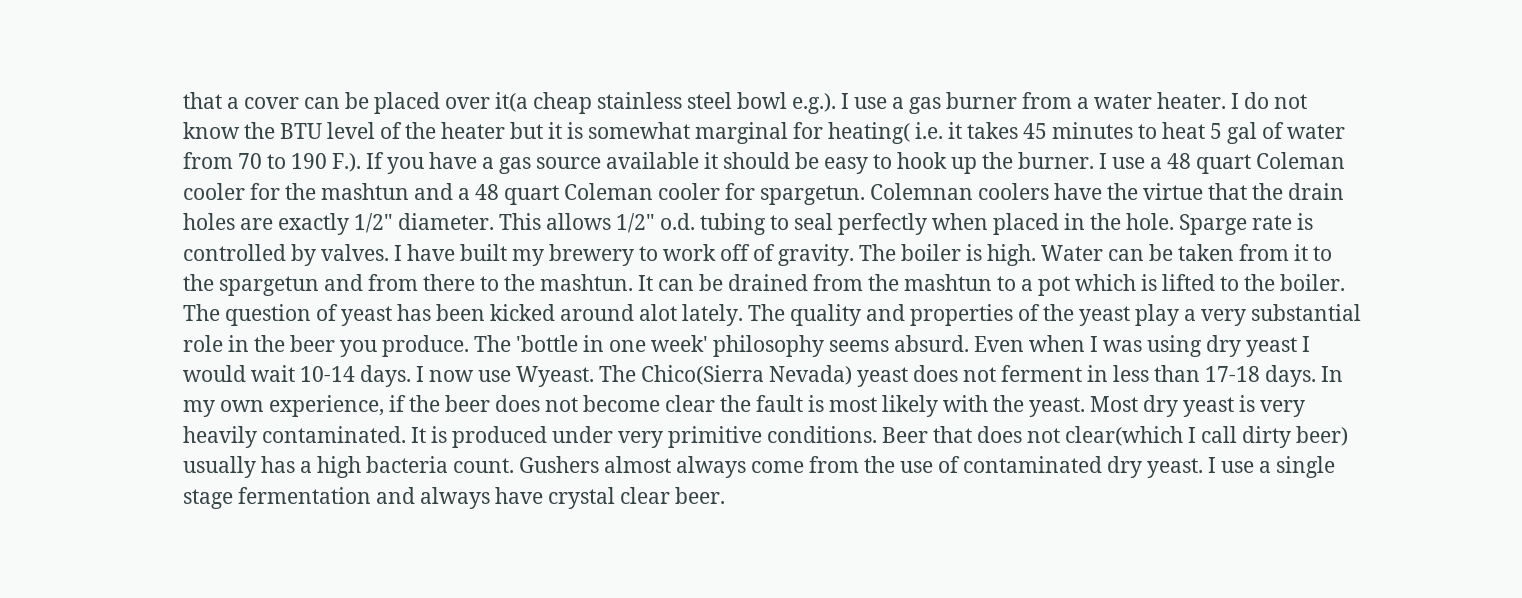that a cover can be placed over it(a cheap stainless steel bowl e.g.). I use a gas burner from a water heater. I do not know the BTU level of the heater but it is somewhat marginal for heating( i.e. it takes 45 minutes to heat 5 gal of water from 70 to 190 F.). If you have a gas source available it should be easy to hook up the burner. I use a 48 quart Coleman cooler for the mashtun and a 48 quart Coleman cooler for spargetun. Colemnan coolers have the virtue that the drain holes are exactly 1/2" diameter. This allows 1/2" o.d. tubing to seal perfectly when placed in the hole. Sparge rate is controlled by valves. I have built my brewery to work off of gravity. The boiler is high. Water can be taken from it to the spargetun and from there to the mashtun. It can be drained from the mashtun to a pot which is lifted to the boiler. The question of yeast has been kicked around alot lately. The quality and properties of the yeast play a very substantial role in the beer you produce. The 'bottle in one week' philosophy seems absurd. Even when I was using dry yeast I would wait 10-14 days. I now use Wyeast. The Chico(Sierra Nevada) yeast does not ferment in less than 17-18 days. In my own experience, if the beer does not become clear the fault is most likely with the yeast. Most dry yeast is very heavily contaminated. It is produced under very primitive conditions. Beer that does not clear(which I call dirty beer) usually has a high bacteria count. Gushers almost always come from the use of contaminated dry yeast. I use a single stage fermentation and always have crystal clear beer.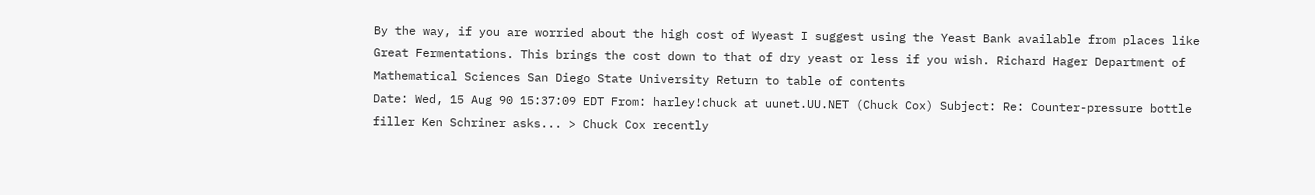By the way, if you are worried about the high cost of Wyeast I suggest using the Yeast Bank available from places like Great Fermentations. This brings the cost down to that of dry yeast or less if you wish. Richard Hager Department of Mathematical Sciences San Diego State University Return to table of contents
Date: Wed, 15 Aug 90 15:37:09 EDT From: harley!chuck at uunet.UU.NET (Chuck Cox) Subject: Re: Counter-pressure bottle filler Ken Schriner asks... > Chuck Cox recently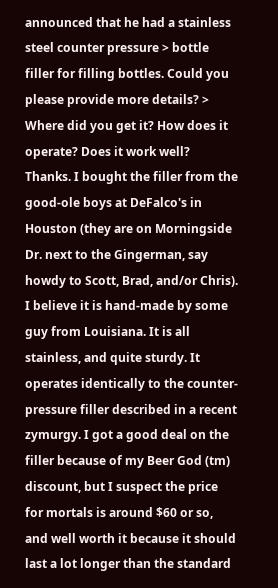announced that he had a stainless steel counter pressure > bottle filler for filling bottles. Could you please provide more details? > Where did you get it? How does it operate? Does it work well? Thanks. I bought the filler from the good-ole boys at DeFalco's in Houston (they are on Morningside Dr. next to the Gingerman, say howdy to Scott, Brad, and/or Chris). I believe it is hand-made by some guy from Louisiana. It is all stainless, and quite sturdy. It operates identically to the counter-pressure filler described in a recent zymurgy. I got a good deal on the filler because of my Beer God (tm) discount, but I suspect the price for mortals is around $60 or so, and well worth it because it should last a lot longer than the standard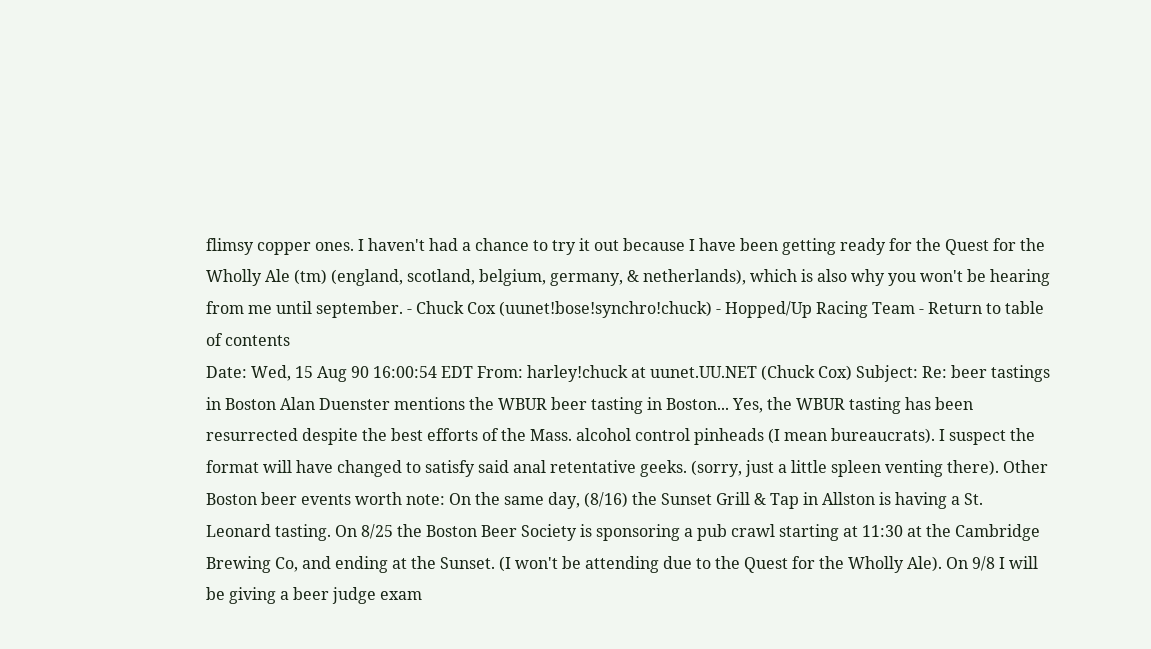flimsy copper ones. I haven't had a chance to try it out because I have been getting ready for the Quest for the Wholly Ale (tm) (england, scotland, belgium, germany, & netherlands), which is also why you won't be hearing from me until september. - Chuck Cox (uunet!bose!synchro!chuck) - Hopped/Up Racing Team - Return to table of contents
Date: Wed, 15 Aug 90 16:00:54 EDT From: harley!chuck at uunet.UU.NET (Chuck Cox) Subject: Re: beer tastings in Boston Alan Duenster mentions the WBUR beer tasting in Boston... Yes, the WBUR tasting has been resurrected despite the best efforts of the Mass. alcohol control pinheads (I mean bureaucrats). I suspect the format will have changed to satisfy said anal retentative geeks. (sorry, just a little spleen venting there). Other Boston beer events worth note: On the same day, (8/16) the Sunset Grill & Tap in Allston is having a St. Leonard tasting. On 8/25 the Boston Beer Society is sponsoring a pub crawl starting at 11:30 at the Cambridge Brewing Co, and ending at the Sunset. (I won't be attending due to the Quest for the Wholly Ale). On 9/8 I will be giving a beer judge exam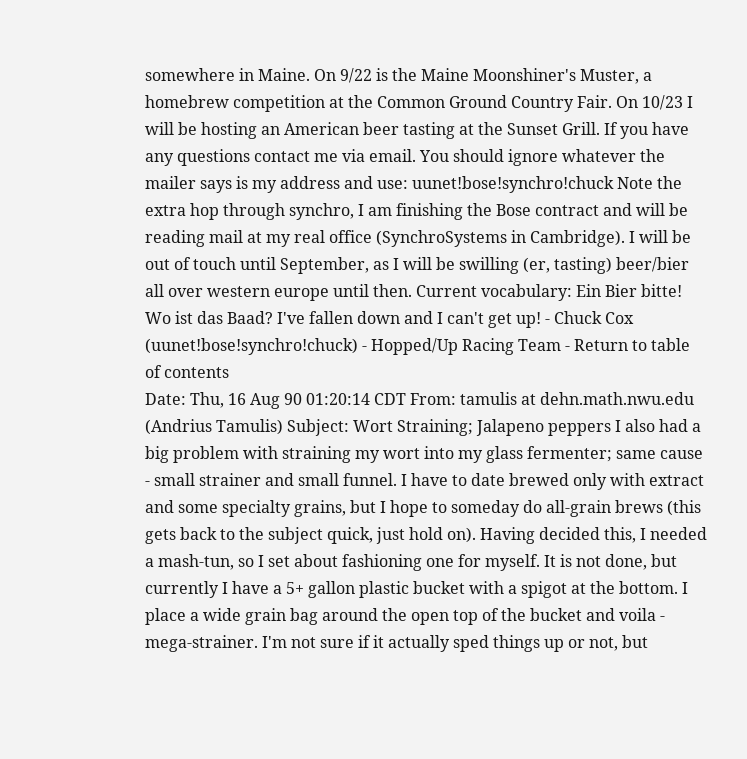somewhere in Maine. On 9/22 is the Maine Moonshiner's Muster, a homebrew competition at the Common Ground Country Fair. On 10/23 I will be hosting an American beer tasting at the Sunset Grill. If you have any questions contact me via email. You should ignore whatever the mailer says is my address and use: uunet!bose!synchro!chuck Note the extra hop through synchro, I am finishing the Bose contract and will be reading mail at my real office (SynchroSystems in Cambridge). I will be out of touch until September, as I will be swilling (er, tasting) beer/bier all over western europe until then. Current vocabulary: Ein Bier bitte! Wo ist das Baad? I've fallen down and I can't get up! - Chuck Cox (uunet!bose!synchro!chuck) - Hopped/Up Racing Team - Return to table of contents
Date: Thu, 16 Aug 90 01:20:14 CDT From: tamulis at dehn.math.nwu.edu (Andrius Tamulis) Subject: Wort Straining; Jalapeno peppers I also had a big problem with straining my wort into my glass fermenter; same cause - small strainer and small funnel. I have to date brewed only with extract and some specialty grains, but I hope to someday do all-grain brews (this gets back to the subject quick, just hold on). Having decided this, I needed a mash-tun, so I set about fashioning one for myself. It is not done, but currently I have a 5+ gallon plastic bucket with a spigot at the bottom. I place a wide grain bag around the open top of the bucket and voila - mega-strainer. I'm not sure if it actually sped things up or not, but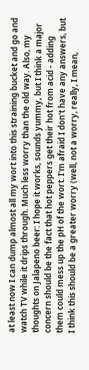at least now I can dump almost all my wort into this straining bucket and go and watch TV while it drips through. Much less worry than the old way. Also, my thoughts on Jalapeno beer: I hope it works, sounds yummy, but I think a major concern should be the fact that hot peppers get their hot from acid - adding them could mess up the pH of the wort. I'm afraid I don't have any answers, but I think this should be a greater worry (well, not a worry, really, I mean,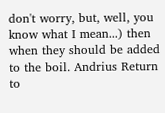don't worry, but, well, you know what I mean...) then when they should be added to the boil. Andrius Return to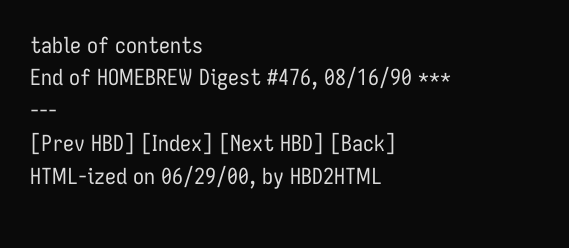table of contents
End of HOMEBREW Digest #476, 08/16/90 *** ---
[Prev HBD] [Index] [Next HBD] [Back]
HTML-ized on 06/29/00, by HBD2HTML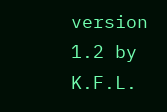version 1.2 by K.F.L.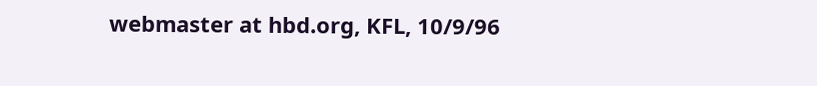webmaster at hbd.org, KFL, 10/9/96